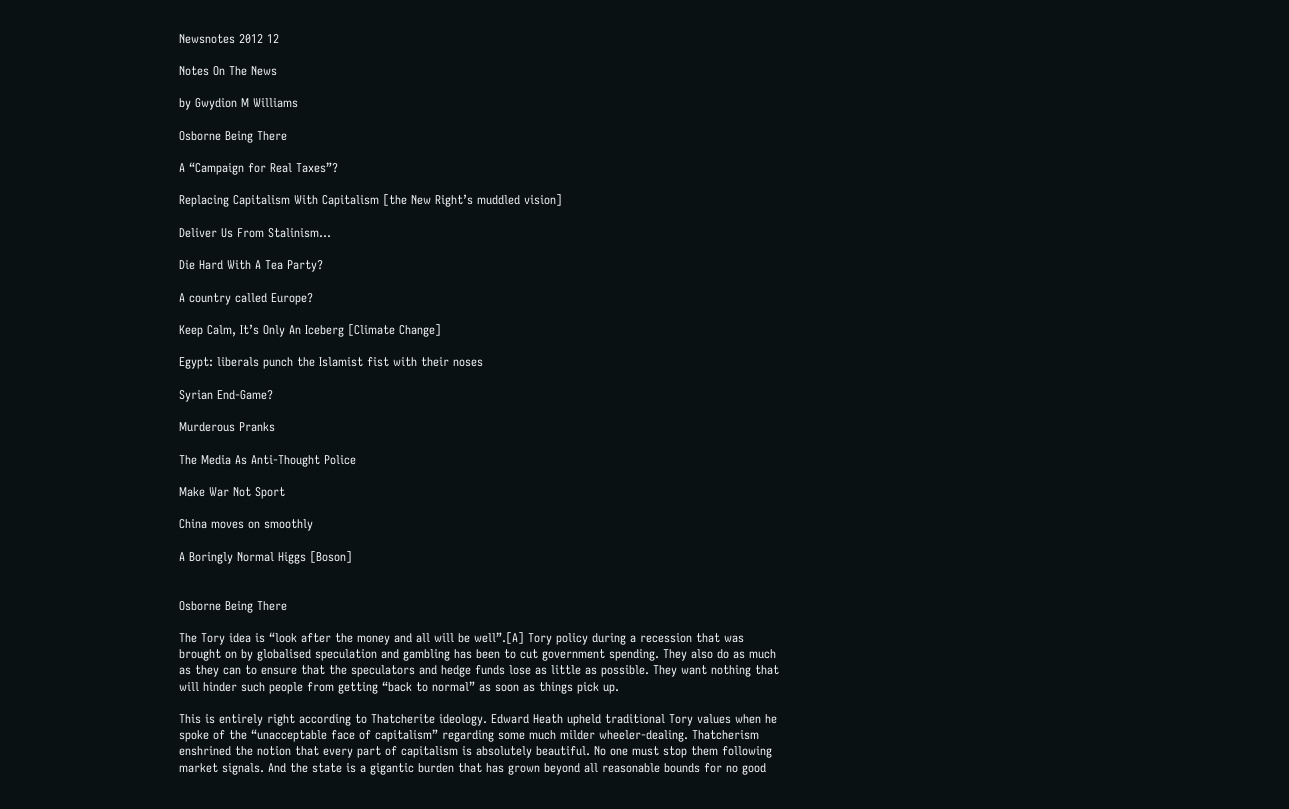Newsnotes 2012 12

Notes On The News

by Gwydion M Williams

Osborne Being There

A “Campaign for Real Taxes”?

Replacing Capitalism With Capitalism [the New Right’s muddled vision]

Deliver Us From Stalinism…

Die Hard With A Tea Party?

A country called Europe?

Keep Calm, It’s Only An Iceberg [Climate Change]

Egypt: liberals punch the Islamist fist with their noses

Syrian End-Game?

Murderous Pranks

The Media As Anti-Thought Police

Make War Not Sport

China moves on smoothly

A Boringly Normal Higgs [Boson]


Osborne Being There

The Tory idea is “look after the money and all will be well”.[A] Tory policy during a recession that was brought on by globalised speculation and gambling has been to cut government spending. They also do as much as they can to ensure that the speculators and hedge funds lose as little as possible. They want nothing that will hinder such people from getting “back to normal” as soon as things pick up.

This is entirely right according to Thatcherite ideology. Edward Heath upheld traditional Tory values when he spoke of the “unacceptable face of capitalism” regarding some much milder wheeler-dealing. Thatcherism enshrined the notion that every part of capitalism is absolutely beautiful. No one must stop them following market signals. And the state is a gigantic burden that has grown beyond all reasonable bounds for no good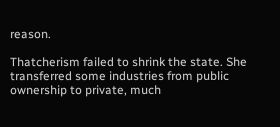reason.

Thatcherism failed to shrink the state. She transferred some industries from public ownership to private, much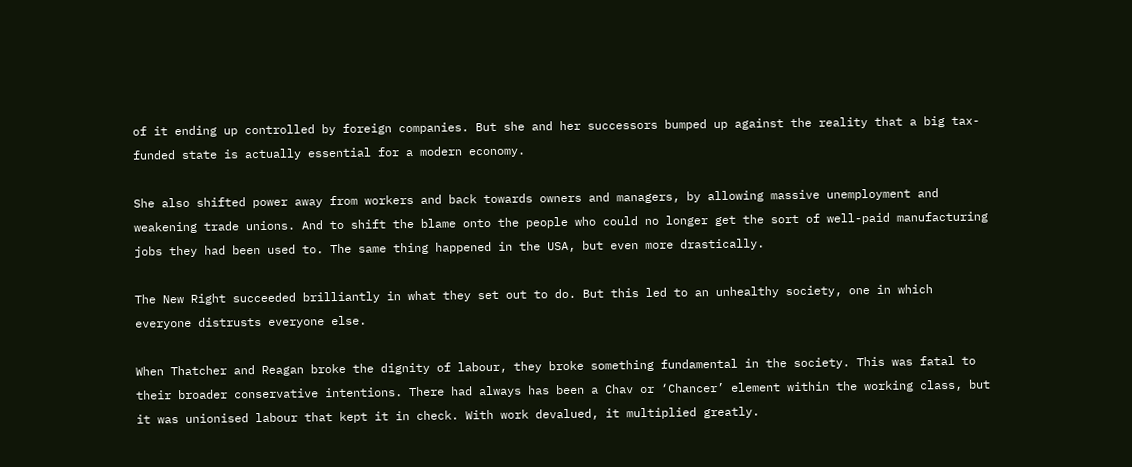of it ending up controlled by foreign companies. But she and her successors bumped up against the reality that a big tax-funded state is actually essential for a modern economy.

She also shifted power away from workers and back towards owners and managers, by allowing massive unemployment and weakening trade unions. And to shift the blame onto the people who could no longer get the sort of well-paid manufacturing jobs they had been used to. The same thing happened in the USA, but even more drastically.

The New Right succeeded brilliantly in what they set out to do. But this led to an unhealthy society, one in which everyone distrusts everyone else.

When Thatcher and Reagan broke the dignity of labour, they broke something fundamental in the society. This was fatal to their broader conservative intentions. There had always has been a Chav or ‘Chancer’ element within the working class, but it was unionised labour that kept it in check. With work devalued, it multiplied greatly.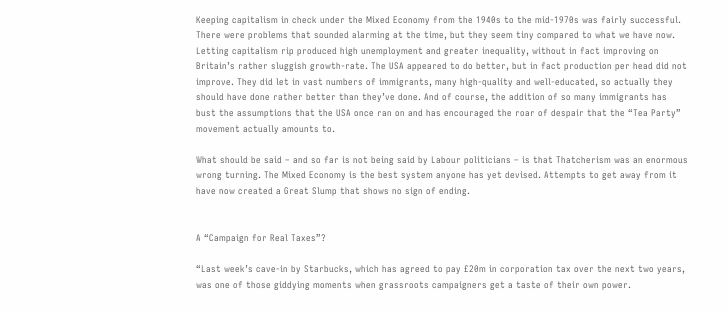Keeping capitalism in check under the Mixed Economy from the 1940s to the mid-1970s was fairly successful. There were problems that sounded alarming at the time, but they seem tiny compared to what we have now. Letting capitalism rip produced high unemployment and greater inequality, without in fact improving on Britain’s rather sluggish growth-rate. The USA appeared to do better, but in fact production per head did not improve. They did let in vast numbers of immigrants, many high-quality and well-educated, so actually they should have done rather better than they’ve done. And of course, the addition of so many immigrants has bust the assumptions that the USA once ran on and has encouraged the roar of despair that the “Tea Party” movement actually amounts to.

What should be said – and so far is not being said by Labour politicians – is that Thatcherism was an enormous wrong turning. The Mixed Economy is the best system anyone has yet devised. Attempts to get away from it have now created a Great Slump that shows no sign of ending.


A “Campaign for Real Taxes”?

“Last week’s cave-in by Starbucks, which has agreed to pay £20m in corporation tax over the next two years, was one of those giddying moments when grassroots campaigners get a taste of their own power.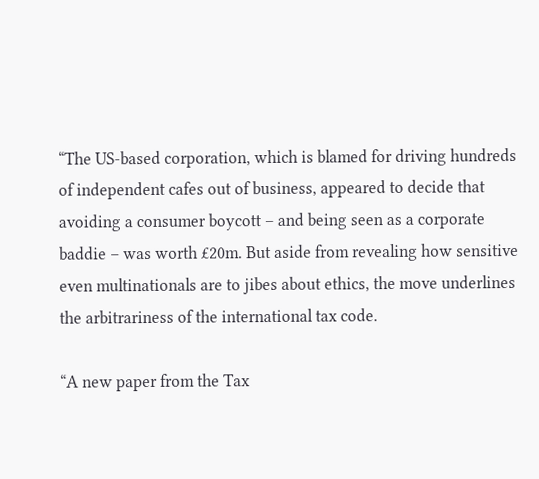“The US-based corporation, which is blamed for driving hundreds of independent cafes out of business, appeared to decide that avoiding a consumer boycott – and being seen as a corporate baddie – was worth £20m. But aside from revealing how sensitive even multinationals are to jibes about ethics, the move underlines the arbitrariness of the international tax code.

“A new paper from the Tax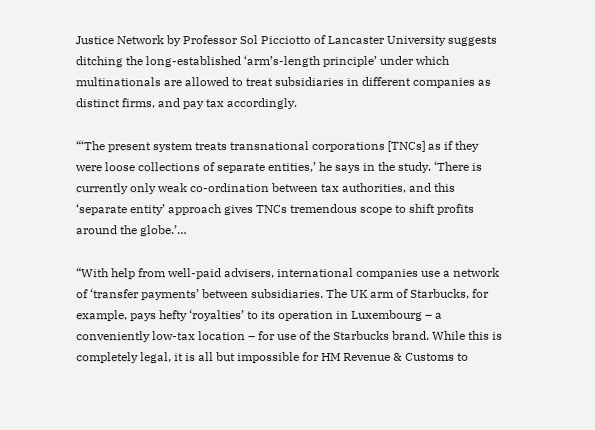Justice Network by Professor Sol Picciotto of Lancaster University suggests ditching the long-established ‘arm’s-length principle’ under which multinationals are allowed to treat subsidiaries in different companies as distinct firms, and pay tax accordingly.

“‘The present system treats transnational corporations [TNCs] as if they were loose collections of separate entities,’ he says in the study. ‘There is currently only weak co-ordination between tax authorities, and this ‘separate entity’ approach gives TNCs tremendous scope to shift profits around the globe.’…

“With help from well-paid advisers, international companies use a network of ‘transfer payments’ between subsidiaries. The UK arm of Starbucks, for example, pays hefty ‘royalties’ to its operation in Luxembourg – a conveniently low-tax location – for use of the Starbucks brand. While this is completely legal, it is all but impossible for HM Revenue & Customs to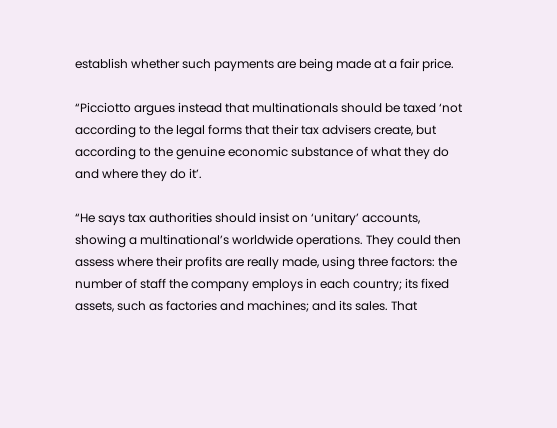establish whether such payments are being made at a fair price.

“Picciotto argues instead that multinationals should be taxed ‘not according to the legal forms that their tax advisers create, but according to the genuine economic substance of what they do and where they do it’.

“He says tax authorities should insist on ‘unitary’ accounts, showing a multinational’s worldwide operations. They could then assess where their profits are really made, using three factors: the number of staff the company employs in each country; its fixed assets, such as factories and machines; and its sales. That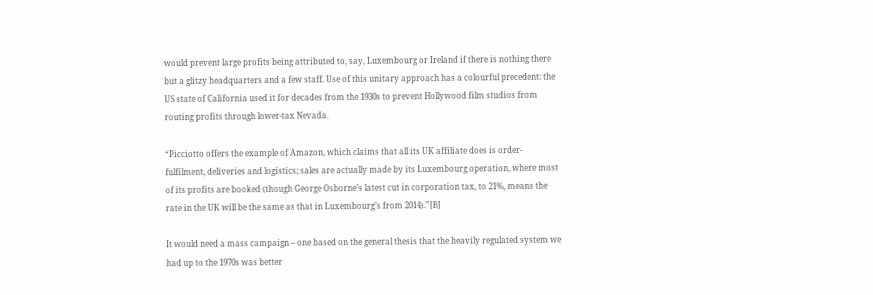would prevent large profits being attributed to, say, Luxembourg or Ireland if there is nothing there but a glitzy headquarters and a few staff. Use of this unitary approach has a colourful precedent: the US state of California used it for decades from the 1930s to prevent Hollywood film studios from routing profits through lower-tax Nevada.

“Picciotto offers the example of Amazon, which claims that all its UK affiliate does is order-fulfilment, deliveries and logistics; sales are actually made by its Luxembourg operation, where most of its profits are booked (though George Osborne’s latest cut in corporation tax, to 21%, means the rate in the UK will be the same as that in Luxembourg’s from 2014).”[B]

It would need a mass campaign – one based on the general thesis that the heavily regulated system we had up to the 1970s was better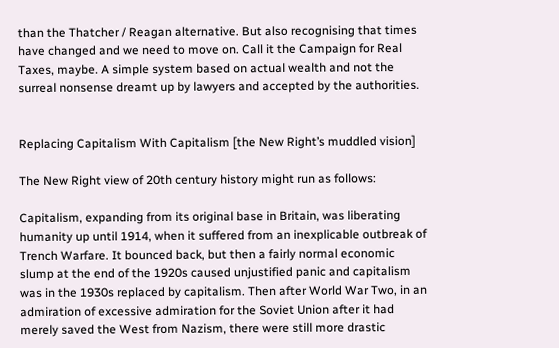than the Thatcher / Reagan alternative. But also recognising that times have changed and we need to move on. Call it the Campaign for Real Taxes, maybe. A simple system based on actual wealth and not the surreal nonsense dreamt up by lawyers and accepted by the authorities.


Replacing Capitalism With Capitalism [the New Right’s muddled vision]

The New Right view of 20th century history might run as follows:

Capitalism, expanding from its original base in Britain, was liberating humanity up until 1914, when it suffered from an inexplicable outbreak of Trench Warfare. It bounced back, but then a fairly normal economic slump at the end of the 1920s caused unjustified panic and capitalism was in the 1930s replaced by capitalism. Then after World War Two, in an admiration of excessive admiration for the Soviet Union after it had merely saved the West from Nazism, there were still more drastic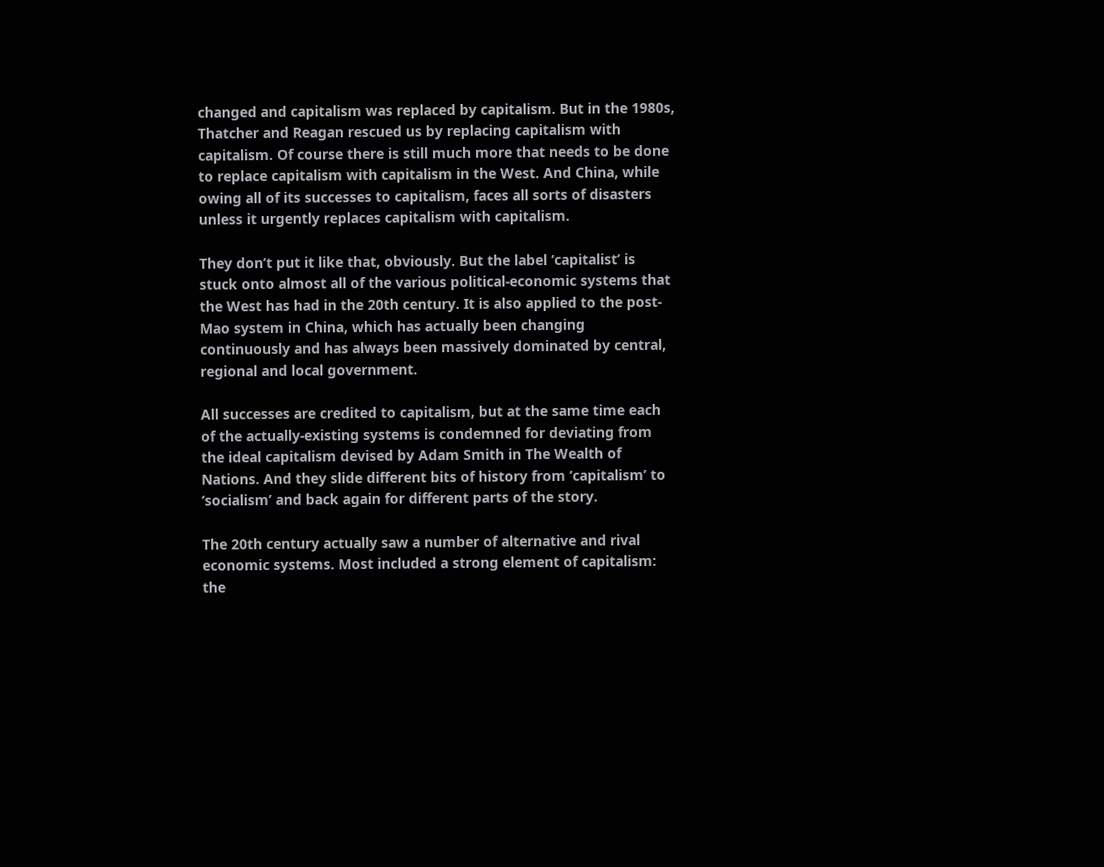changed and capitalism was replaced by capitalism. But in the 1980s, Thatcher and Reagan rescued us by replacing capitalism with capitalism. Of course there is still much more that needs to be done to replace capitalism with capitalism in the West. And China, while owing all of its successes to capitalism, faces all sorts of disasters unless it urgently replaces capitalism with capitalism.

They don’t put it like that, obviously. But the label ‘capitalist’ is stuck onto almost all of the various political-economic systems that the West has had in the 20th century. It is also applied to the post-Mao system in China, which has actually been changing continuously and has always been massively dominated by central, regional and local government.

All successes are credited to capitalism, but at the same time each of the actually-existing systems is condemned for deviating from the ideal capitalism devised by Adam Smith in The Wealth of Nations. And they slide different bits of history from ‘capitalism’ to ‘socialism’ and back again for different parts of the story.

The 20th century actually saw a number of alternative and rival economic systems. Most included a strong element of capitalism: the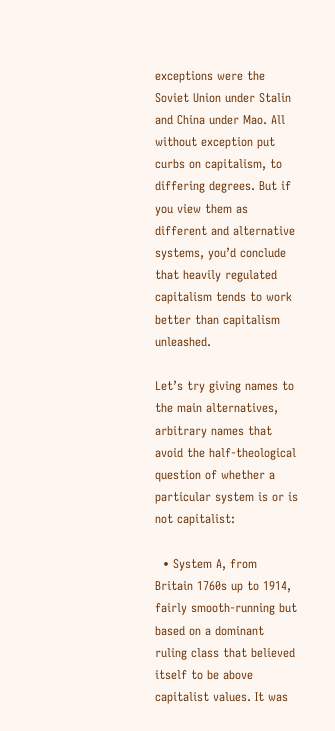exceptions were the Soviet Union under Stalin and China under Mao. All without exception put curbs on capitalism, to differing degrees. But if you view them as different and alternative systems, you’d conclude that heavily regulated capitalism tends to work better than capitalism unleashed.

Let’s try giving names to the main alternatives, arbitrary names that avoid the half-theological question of whether a particular system is or is not capitalist:

  • System A, from Britain 1760s up to 1914, fairly smooth-running but based on a dominant ruling class that believed itself to be above capitalist values. It was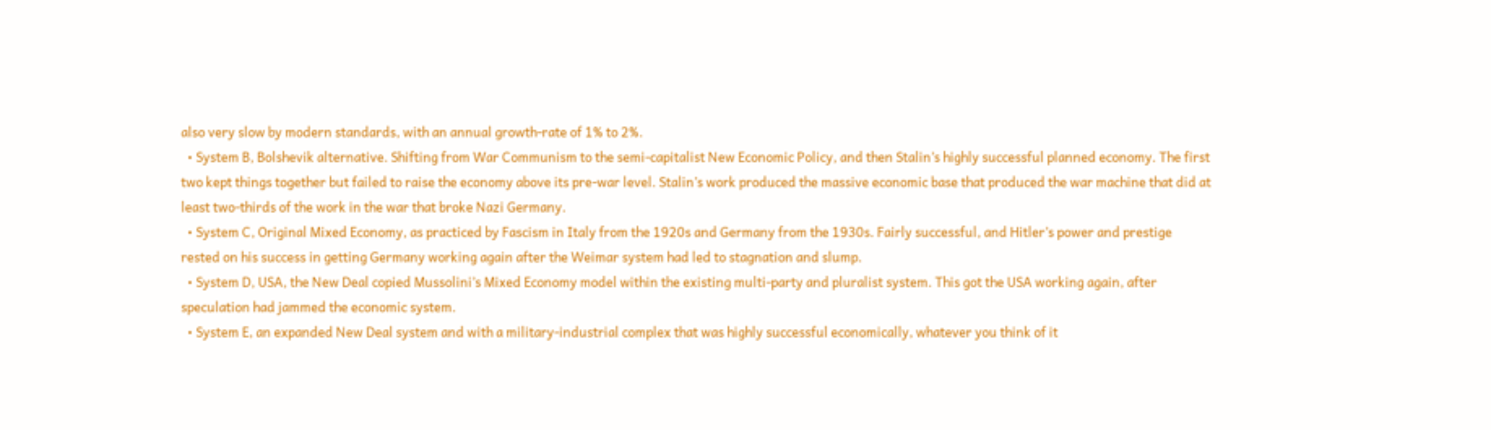also very slow by modern standards, with an annual growth-rate of 1% to 2%.
  • System B, Bolshevik alternative. Shifting from War Communism to the semi-capitalist New Economic Policy, and then Stalin’s highly successful planned economy. The first two kept things together but failed to raise the economy above its pre-war level. Stalin’s work produced the massive economic base that produced the war machine that did at least two-thirds of the work in the war that broke Nazi Germany.
  • System C, Original Mixed Economy, as practiced by Fascism in Italy from the 1920s and Germany from the 1930s. Fairly successful, and Hitler’s power and prestige rested on his success in getting Germany working again after the Weimar system had led to stagnation and slump.
  • System D, USA, the New Deal copied Mussolini’s Mixed Economy model within the existing multi-party and pluralist system. This got the USA working again, after speculation had jammed the economic system.
  • System E, an expanded New Deal system and with a military-industrial complex that was highly successful economically, whatever you think of it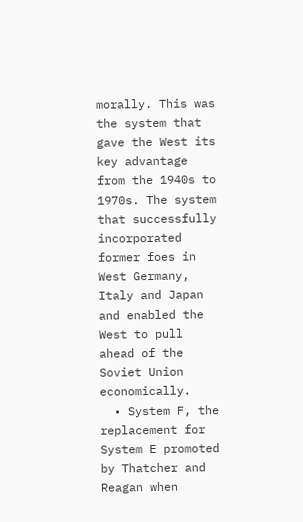morally. This was the system that gave the West its key advantage from the 1940s to 1970s. The system that successfully incorporated former foes in West Germany, Italy and Japan and enabled the West to pull ahead of the Soviet Union economically.
  • System F, the replacement for System E promoted by Thatcher and Reagan when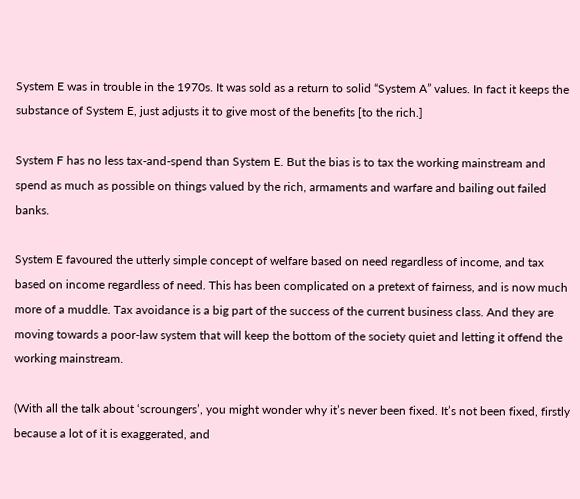System E was in trouble in the 1970s. It was sold as a return to solid “System A” values. In fact it keeps the substance of System E, just adjusts it to give most of the benefits [to the rich.]

System F has no less tax-and-spend than System E. But the bias is to tax the working mainstream and spend as much as possible on things valued by the rich, armaments and warfare and bailing out failed banks.

System E favoured the utterly simple concept of welfare based on need regardless of income, and tax based on income regardless of need. This has been complicated on a pretext of fairness, and is now much more of a muddle. Tax avoidance is a big part of the success of the current business class. And they are moving towards a poor-law system that will keep the bottom of the society quiet and letting it offend the working mainstream.

(With all the talk about ‘scroungers’, you might wonder why it’s never been fixed. It’s not been fixed, firstly because a lot of it is exaggerated, and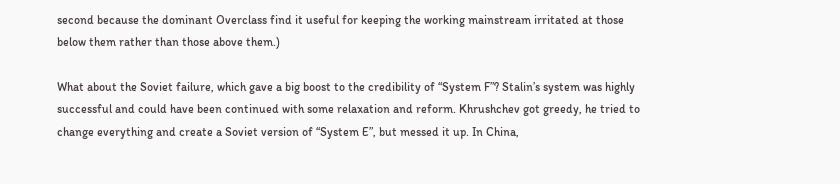second because the dominant Overclass find it useful for keeping the working mainstream irritated at those below them rather than those above them.)

What about the Soviet failure, which gave a big boost to the credibility of “System F”? Stalin’s system was highly successful and could have been continued with some relaxation and reform. Khrushchev got greedy, he tried to change everything and create a Soviet version of “System E”, but messed it up. In China,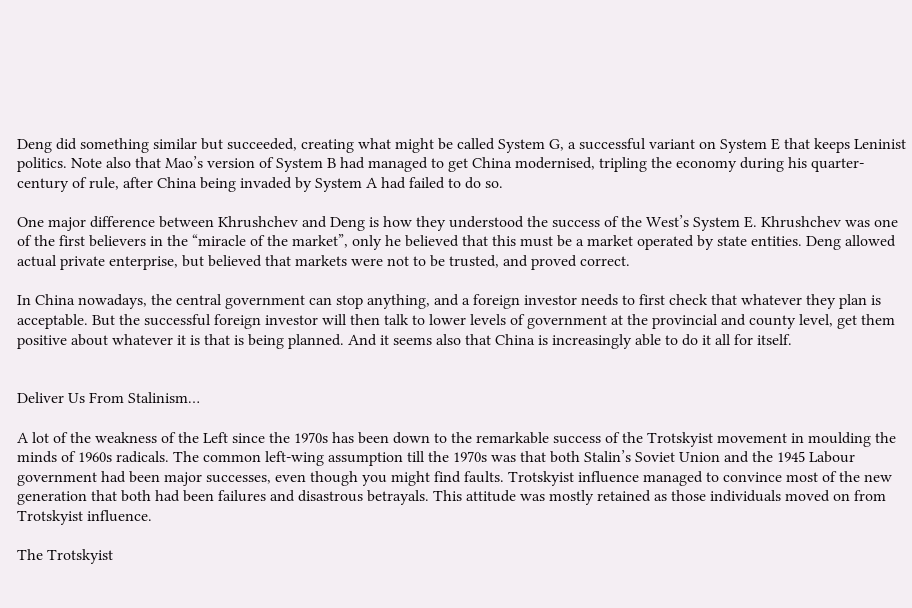Deng did something similar but succeeded, creating what might be called System G, a successful variant on System E that keeps Leninist politics. Note also that Mao’s version of System B had managed to get China modernised, tripling the economy during his quarter-century of rule, after China being invaded by System A had failed to do so.

One major difference between Khrushchev and Deng is how they understood the success of the West’s System E. Khrushchev was one of the first believers in the “miracle of the market”, only he believed that this must be a market operated by state entities. Deng allowed actual private enterprise, but believed that markets were not to be trusted, and proved correct.

In China nowadays, the central government can stop anything, and a foreign investor needs to first check that whatever they plan is acceptable. But the successful foreign investor will then talk to lower levels of government at the provincial and county level, get them positive about whatever it is that is being planned. And it seems also that China is increasingly able to do it all for itself.


Deliver Us From Stalinism…

A lot of the weakness of the Left since the 1970s has been down to the remarkable success of the Trotskyist movement in moulding the minds of 1960s radicals. The common left-wing assumption till the 1970s was that both Stalin’s Soviet Union and the 1945 Labour government had been major successes, even though you might find faults. Trotskyist influence managed to convince most of the new generation that both had been failures and disastrous betrayals. This attitude was mostly retained as those individuals moved on from Trotskyist influence.

The Trotskyist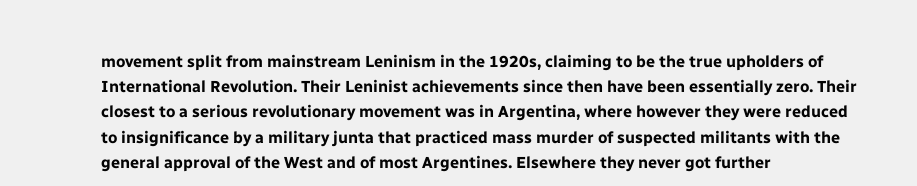movement split from mainstream Leninism in the 1920s, claiming to be the true upholders of International Revolution. Their Leninist achievements since then have been essentially zero. Their closest to a serious revolutionary movement was in Argentina, where however they were reduced to insignificance by a military junta that practiced mass murder of suspected militants with the general approval of the West and of most Argentines. Elsewhere they never got further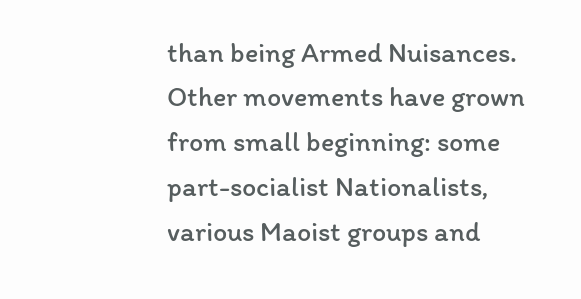than being Armed Nuisances. Other movements have grown from small beginning: some part-socialist Nationalists, various Maoist groups and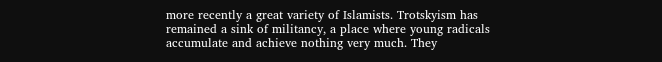more recently a great variety of Islamists. Trotskyism has remained a sink of militancy, a place where young radicals accumulate and achieve nothing very much. They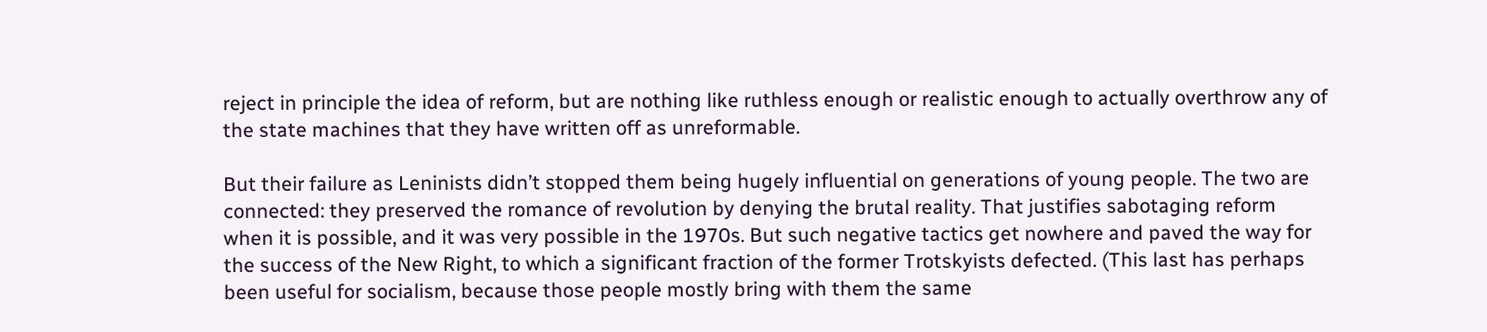reject in principle the idea of reform, but are nothing like ruthless enough or realistic enough to actually overthrow any of the state machines that they have written off as unreformable.

But their failure as Leninists didn’t stopped them being hugely influential on generations of young people. The two are connected: they preserved the romance of revolution by denying the brutal reality. That justifies sabotaging reform when it is possible, and it was very possible in the 1970s. But such negative tactics get nowhere and paved the way for the success of the New Right, to which a significant fraction of the former Trotskyists defected. (This last has perhaps been useful for socialism, because those people mostly bring with them the same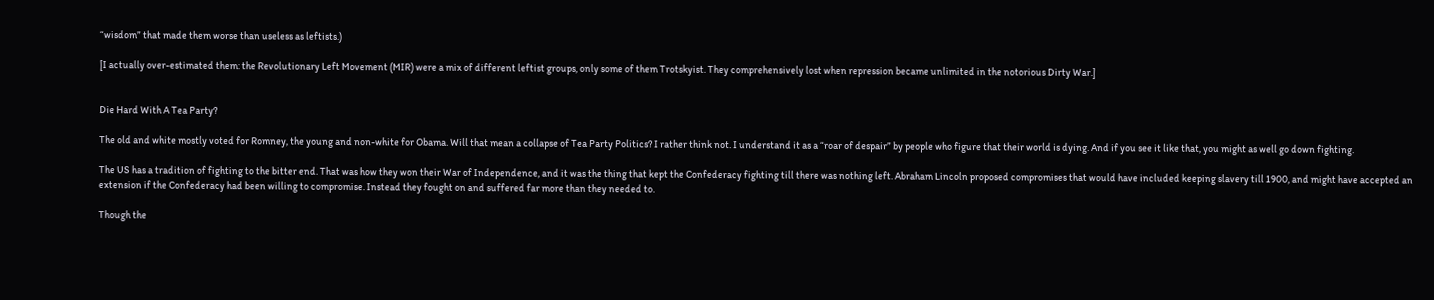“wisdom” that made them worse than useless as leftists.)

[I actually over-estimated them: the Revolutionary Left Movement (MIR) were a mix of different leftist groups, only some of them Trotskyist. They comprehensively lost when repression became unlimited in the notorious Dirty War.]


Die Hard With A Tea Party?

The old and white mostly voted for Romney, the young and non-white for Obama. Will that mean a collapse of Tea Party Politics? I rather think not. I understand it as a “roar of despair” by people who figure that their world is dying. And if you see it like that, you might as well go down fighting.

The US has a tradition of fighting to the bitter end. That was how they won their War of Independence, and it was the thing that kept the Confederacy fighting till there was nothing left. Abraham Lincoln proposed compromises that would have included keeping slavery till 1900, and might have accepted an extension if the Confederacy had been willing to compromise. Instead they fought on and suffered far more than they needed to.

Though the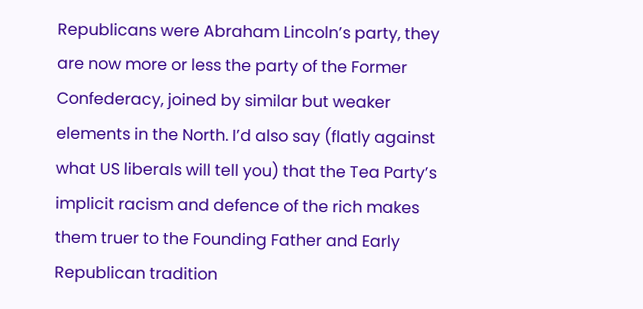Republicans were Abraham Lincoln’s party, they are now more or less the party of the Former Confederacy, joined by similar but weaker elements in the North. I’d also say (flatly against what US liberals will tell you) that the Tea Party’s implicit racism and defence of the rich makes them truer to the Founding Father and Early Republican tradition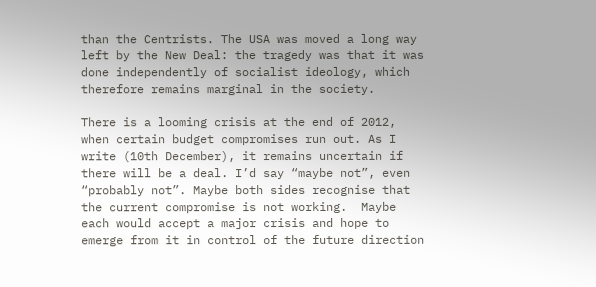than the Centrists. The USA was moved a long way left by the New Deal: the tragedy was that it was done independently of socialist ideology, which therefore remains marginal in the society.

There is a looming crisis at the end of 2012, when certain budget compromises run out. As I write (10th December), it remains uncertain if there will be a deal. I’d say “maybe not”, even “probably not”. Maybe both sides recognise that the current compromise is not working.  Maybe each would accept a major crisis and hope to emerge from it in control of the future direction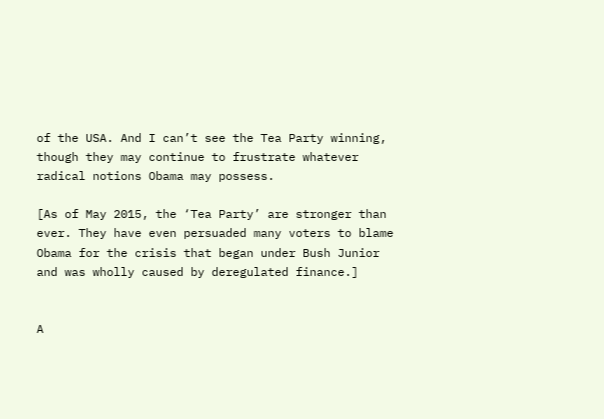of the USA. And I can’t see the Tea Party winning, though they may continue to frustrate whatever radical notions Obama may possess.

[As of May 2015, the ‘Tea Party’ are stronger than ever. They have even persuaded many voters to blame Obama for the crisis that began under Bush Junior and was wholly caused by deregulated finance.]


A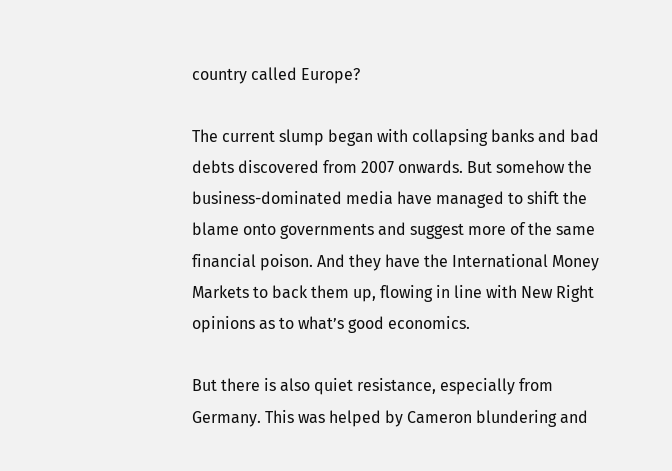country called Europe?

The current slump began with collapsing banks and bad debts discovered from 2007 onwards. But somehow the business-dominated media have managed to shift the blame onto governments and suggest more of the same financial poison. And they have the International Money Markets to back them up, flowing in line with New Right opinions as to what’s good economics.

But there is also quiet resistance, especially from Germany. This was helped by Cameron blundering and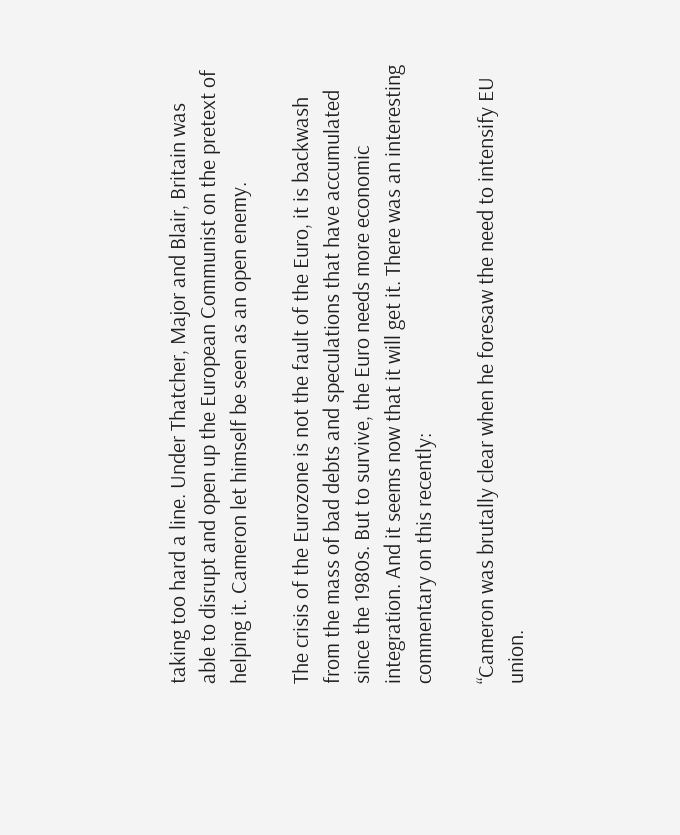taking too hard a line. Under Thatcher, Major and Blair, Britain was able to disrupt and open up the European Communist on the pretext of helping it. Cameron let himself be seen as an open enemy.

The crisis of the Eurozone is not the fault of the Euro, it is backwash from the mass of bad debts and speculations that have accumulated since the 1980s. But to survive, the Euro needs more economic integration. And it seems now that it will get it. There was an interesting commentary on this recently:

“Cameron was brutally clear when he foresaw the need to intensify EU union.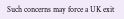Such concerns may force a UK exit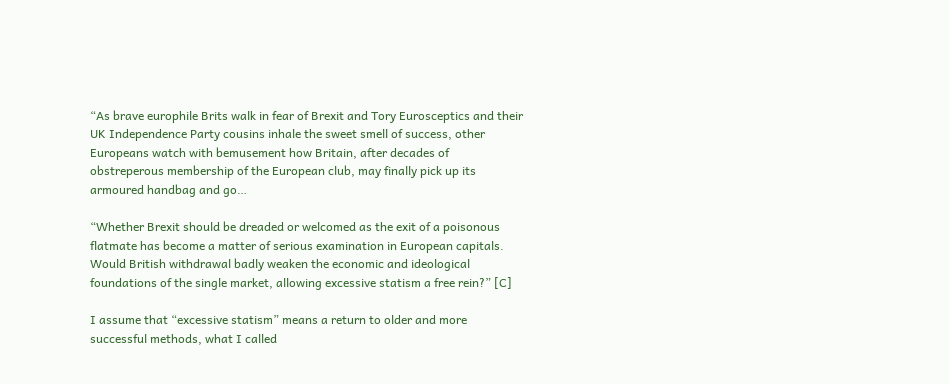“As brave europhile Brits walk in fear of Brexit and Tory Eurosceptics and their UK Independence Party cousins inhale the sweet smell of success, other Europeans watch with bemusement how Britain, after decades of obstreperous membership of the European club, may finally pick up its armoured handbag and go…

“Whether Brexit should be dreaded or welcomed as the exit of a poisonous flatmate has become a matter of serious examination in European capitals. Would British withdrawal badly weaken the economic and ideological foundations of the single market, allowing excessive statism a free rein?” [C]

I assume that “excessive statism” means a return to older and more successful methods, what I called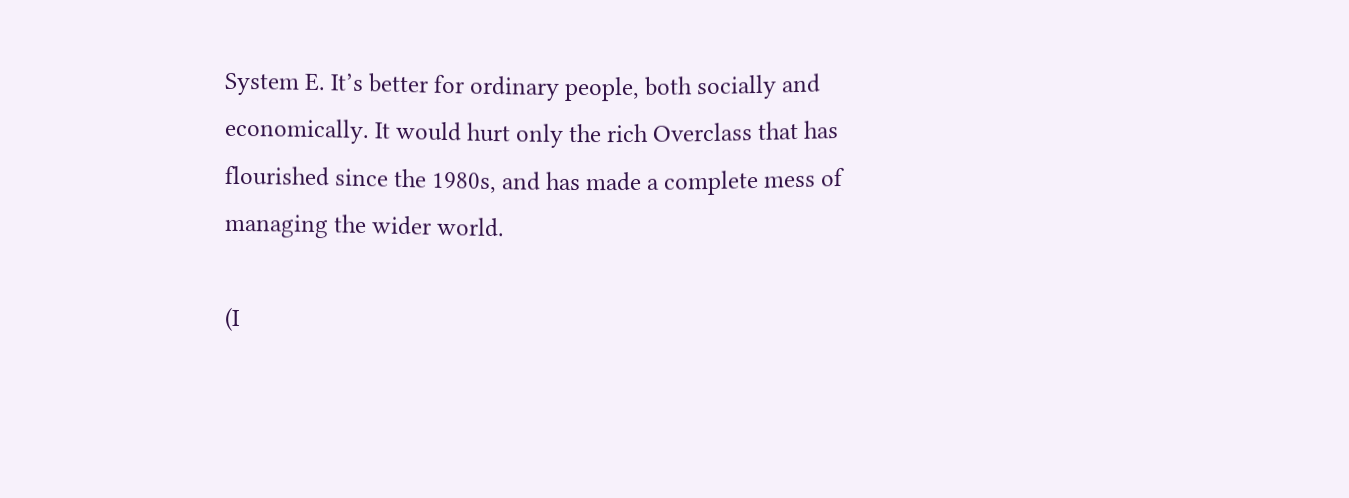System E. It’s better for ordinary people, both socially and economically. It would hurt only the rich Overclass that has flourished since the 1980s, and has made a complete mess of managing the wider world.

(I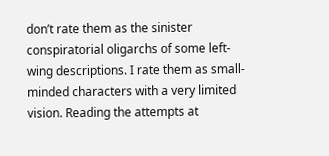don’t rate them as the sinister conspiratorial oligarchs of some left-wing descriptions. I rate them as small-minded characters with a very limited vision. Reading the attempts at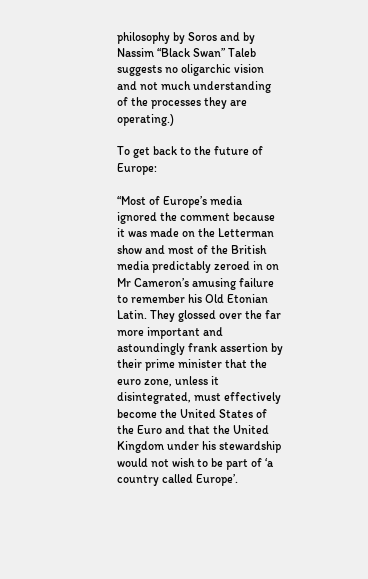philosophy by Soros and by Nassim “Black Swan” Taleb suggests no oligarchic vision and not much understanding of the processes they are operating.)

To get back to the future of Europe:

“Most of Europe’s media ignored the comment because it was made on the Letterman show and most of the British media predictably zeroed in on Mr Cameron’s amusing failure to remember his Old Etonian Latin. They glossed over the far more important and astoundingly frank assertion by their prime minister that the euro zone, unless it disintegrated, must effectively become the United States of the Euro and that the United Kingdom under his stewardship would not wish to be part of ‘a country called Europe’.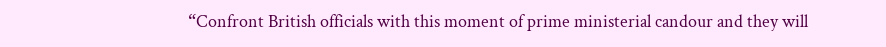“Confront British officials with this moment of prime ministerial candour and they will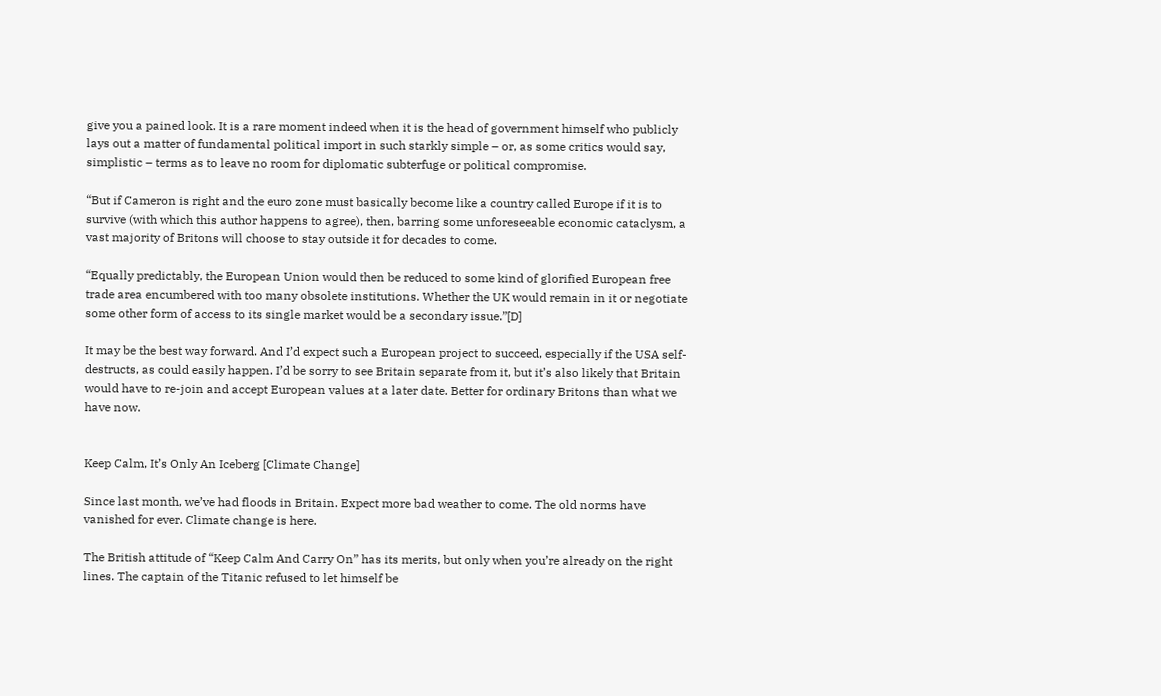give you a pained look. It is a rare moment indeed when it is the head of government himself who publicly lays out a matter of fundamental political import in such starkly simple – or, as some critics would say, simplistic – terms as to leave no room for diplomatic subterfuge or political compromise.

“But if Cameron is right and the euro zone must basically become like a country called Europe if it is to survive (with which this author happens to agree), then, barring some unforeseeable economic cataclysm, a vast majority of Britons will choose to stay outside it for decades to come.

“Equally predictably, the European Union would then be reduced to some kind of glorified European free trade area encumbered with too many obsolete institutions. Whether the UK would remain in it or negotiate some other form of access to its single market would be a secondary issue.”[D]

It may be the best way forward. And I’d expect such a European project to succeed, especially if the USA self-destructs, as could easily happen. I’d be sorry to see Britain separate from it, but it’s also likely that Britain would have to re-join and accept European values at a later date. Better for ordinary Britons than what we have now.


Keep Calm, It’s Only An Iceberg [Climate Change]

Since last month, we’ve had floods in Britain. Expect more bad weather to come. The old norms have vanished for ever. Climate change is here.

The British attitude of “Keep Calm And Carry On” has its merits, but only when you’re already on the right lines. The captain of the Titanic refused to let himself be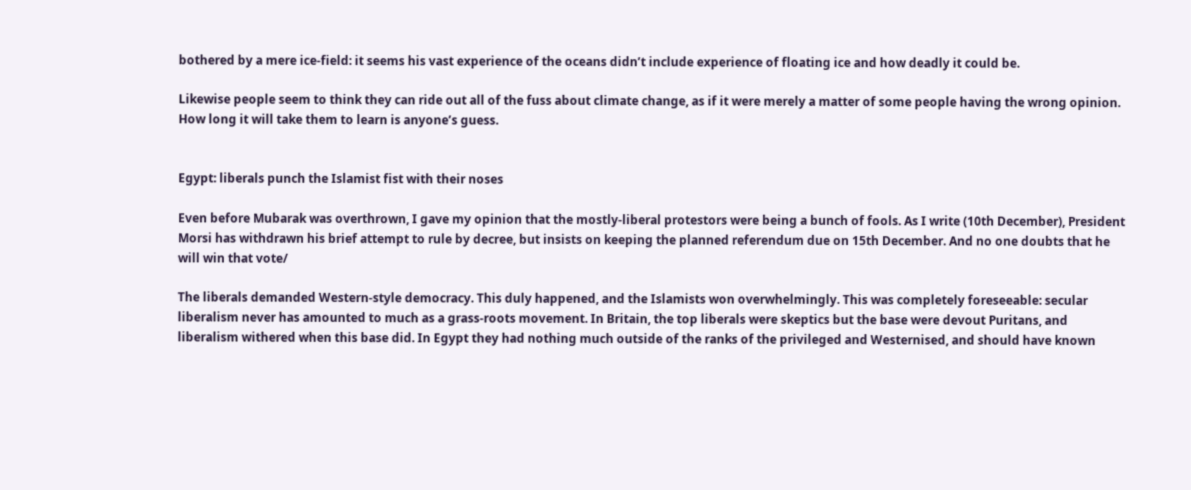bothered by a mere ice-field: it seems his vast experience of the oceans didn’t include experience of floating ice and how deadly it could be.

Likewise people seem to think they can ride out all of the fuss about climate change, as if it were merely a matter of some people having the wrong opinion. How long it will take them to learn is anyone’s guess.


Egypt: liberals punch the Islamist fist with their noses

Even before Mubarak was overthrown, I gave my opinion that the mostly-liberal protestors were being a bunch of fools. As I write (10th December), President Morsi has withdrawn his brief attempt to rule by decree, but insists on keeping the planned referendum due on 15th December. And no one doubts that he will win that vote/

The liberals demanded Western-style democracy. This duly happened, and the Islamists won overwhelmingly. This was completely foreseeable: secular liberalism never has amounted to much as a grass-roots movement. In Britain, the top liberals were skeptics but the base were devout Puritans, and liberalism withered when this base did. In Egypt they had nothing much outside of the ranks of the privileged and Westernised, and should have known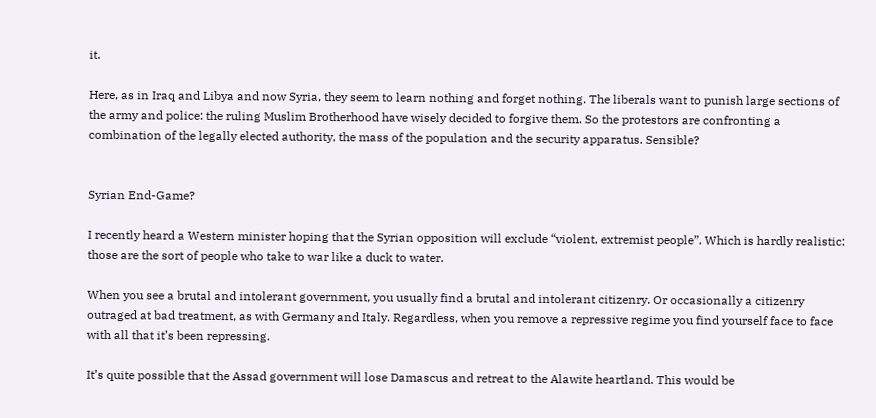it.

Here, as in Iraq and Libya and now Syria, they seem to learn nothing and forget nothing. The liberals want to punish large sections of the army and police: the ruling Muslim Brotherhood have wisely decided to forgive them. So the protestors are confronting a combination of the legally elected authority, the mass of the population and the security apparatus. Sensible?


Syrian End-Game?

I recently heard a Western minister hoping that the Syrian opposition will exclude “violent, extremist people”. Which is hardly realistic: those are the sort of people who take to war like a duck to water.

When you see a brutal and intolerant government, you usually find a brutal and intolerant citizenry. Or occasionally a citizenry outraged at bad treatment, as with Germany and Italy. Regardless, when you remove a repressive regime you find yourself face to face with all that it’s been repressing.

It’s quite possible that the Assad government will lose Damascus and retreat to the Alawite heartland. This would be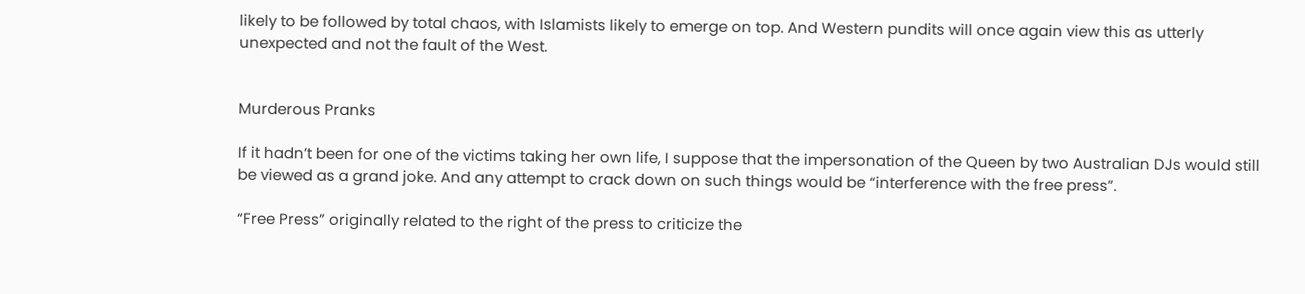likely to be followed by total chaos, with Islamists likely to emerge on top. And Western pundits will once again view this as utterly unexpected and not the fault of the West.


Murderous Pranks

If it hadn’t been for one of the victims taking her own life, I suppose that the impersonation of the Queen by two Australian DJs would still be viewed as a grand joke. And any attempt to crack down on such things would be “interference with the free press”.

“Free Press” originally related to the right of the press to criticize the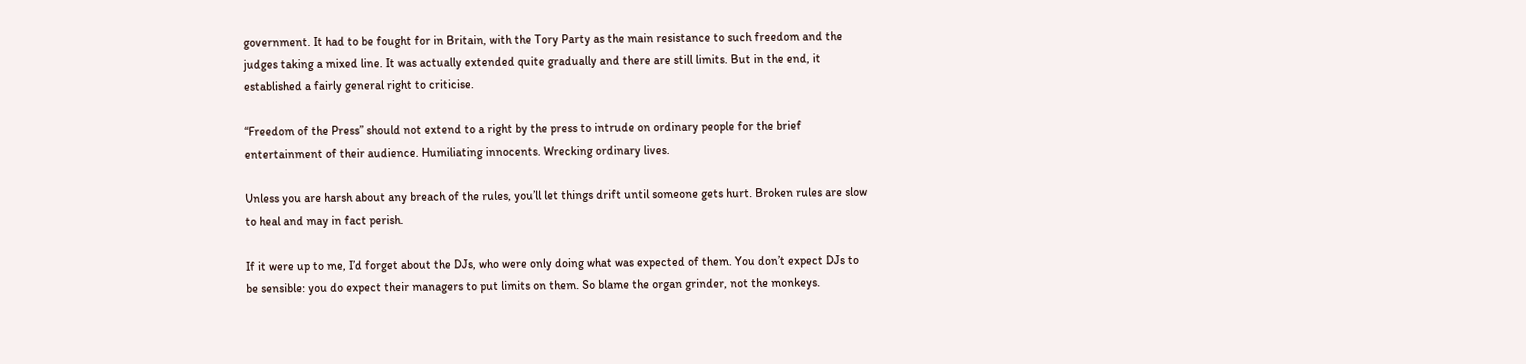government. It had to be fought for in Britain, with the Tory Party as the main resistance to such freedom and the judges taking a mixed line. It was actually extended quite gradually and there are still limits. But in the end, it established a fairly general right to criticise.

“Freedom of the Press” should not extend to a right by the press to intrude on ordinary people for the brief entertainment of their audience. Humiliating innocents. Wrecking ordinary lives.

Unless you are harsh about any breach of the rules, you’ll let things drift until someone gets hurt. Broken rules are slow to heal and may in fact perish.

If it were up to me, I’d forget about the DJs, who were only doing what was expected of them. You don’t expect DJs to be sensible: you do expect their managers to put limits on them. So blame the organ grinder, not the monkeys.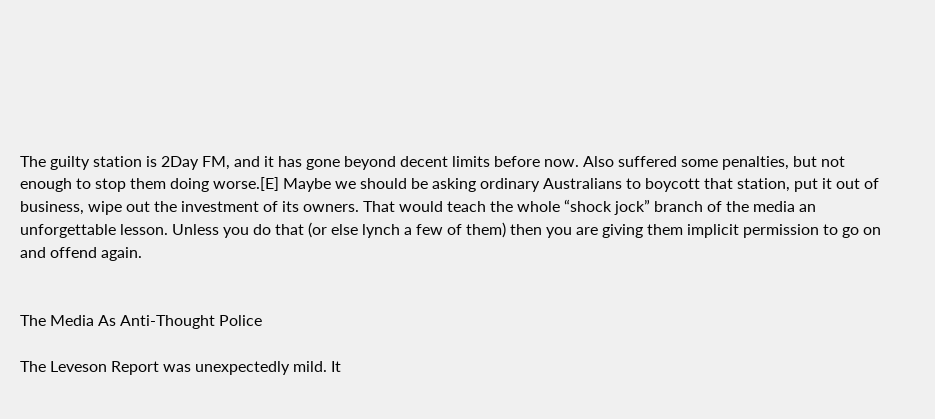The guilty station is 2Day FM, and it has gone beyond decent limits before now. Also suffered some penalties, but not enough to stop them doing worse.[E] Maybe we should be asking ordinary Australians to boycott that station, put it out of business, wipe out the investment of its owners. That would teach the whole “shock jock” branch of the media an unforgettable lesson. Unless you do that (or else lynch a few of them) then you are giving them implicit permission to go on and offend again.


The Media As Anti-Thought Police

The Leveson Report was unexpectedly mild. It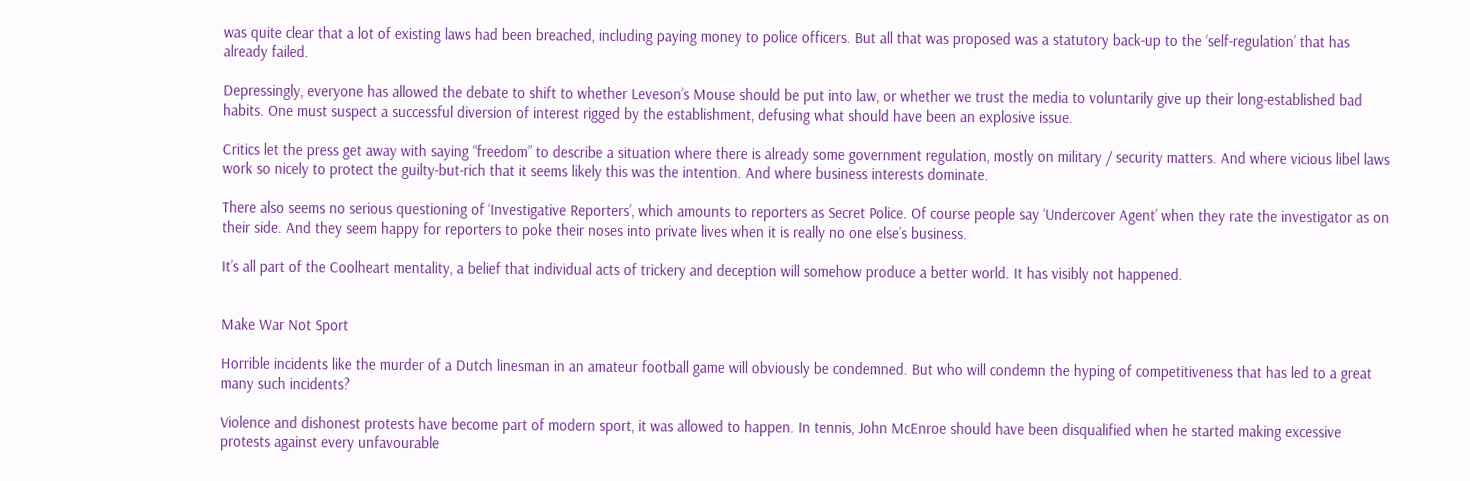was quite clear that a lot of existing laws had been breached, including paying money to police officers. But all that was proposed was a statutory back-up to the ‘self-regulation’ that has already failed.

Depressingly, everyone has allowed the debate to shift to whether Leveson’s Mouse should be put into law, or whether we trust the media to voluntarily give up their long-established bad habits. One must suspect a successful diversion of interest rigged by the establishment, defusing what should have been an explosive issue.

Critics let the press get away with saying “freedom” to describe a situation where there is already some government regulation, mostly on military / security matters. And where vicious libel laws work so nicely to protect the guilty-but-rich that it seems likely this was the intention. And where business interests dominate.

There also seems no serious questioning of ‘Investigative Reporters’, which amounts to reporters as Secret Police. Of course people say ‘Undercover Agent’ when they rate the investigator as on their side. And they seem happy for reporters to poke their noses into private lives when it is really no one else’s business.

It’s all part of the Coolheart mentality, a belief that individual acts of trickery and deception will somehow produce a better world. It has visibly not happened.


Make War Not Sport

Horrible incidents like the murder of a Dutch linesman in an amateur football game will obviously be condemned. But who will condemn the hyping of competitiveness that has led to a great many such incidents?

Violence and dishonest protests have become part of modern sport, it was allowed to happen. In tennis, John McEnroe should have been disqualified when he started making excessive protests against every unfavourable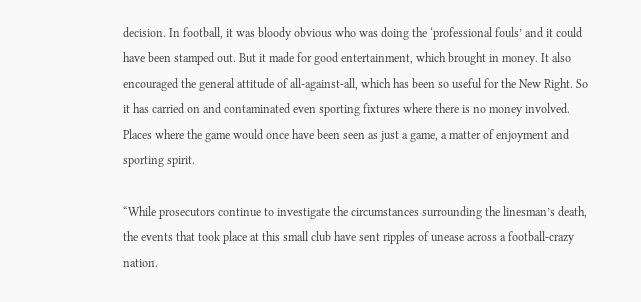decision. In football, it was bloody obvious who was doing the ‘professional fouls’ and it could have been stamped out. But it made for good entertainment, which brought in money. It also encouraged the general attitude of all-against-all, which has been so useful for the New Right. So it has carried on and contaminated even sporting fixtures where there is no money involved. Places where the game would once have been seen as just a game, a matter of enjoyment and sporting spirit.

“While prosecutors continue to investigate the circumstances surrounding the linesman’s death, the events that took place at this small club have sent ripples of unease across a football-crazy nation.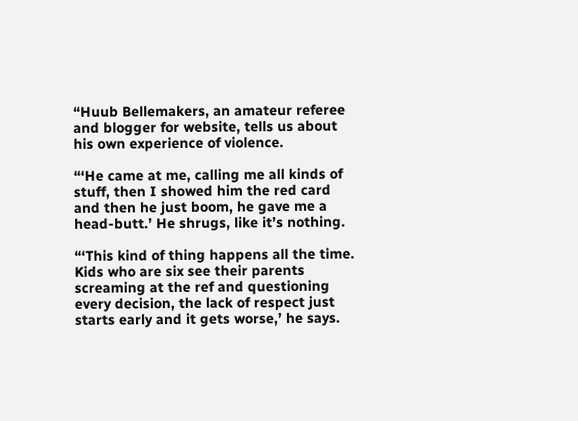“Huub Bellemakers, an amateur referee and blogger for website, tells us about his own experience of violence.

“‘He came at me, calling me all kinds of stuff, then I showed him the red card and then he just boom, he gave me a head-butt.’ He shrugs, like it’s nothing.

“‘This kind of thing happens all the time. Kids who are six see their parents screaming at the ref and questioning every decision, the lack of respect just starts early and it gets worse,’ he says.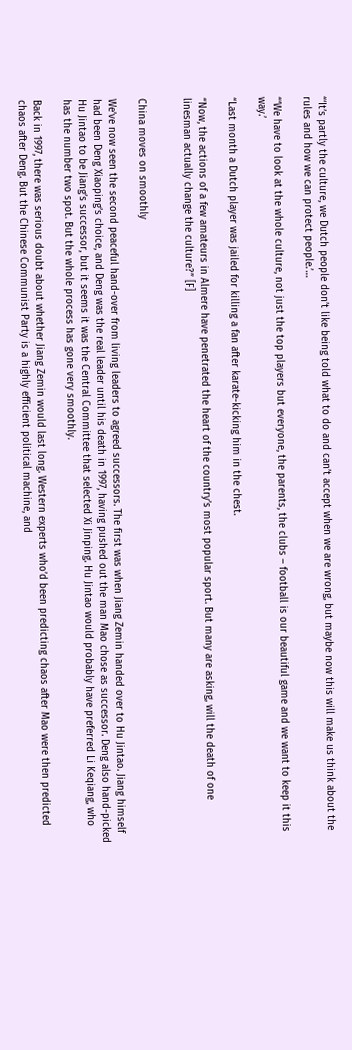“‘It’s partly the culture, we Dutch people don’t like being told what to do and can’t accept when we are wrong, but maybe now this will make us think about the rules and how we can protect people.’…

“‘We have to look at the whole culture, not just the top players but everyone, the parents, the clubs – football is our beautiful game and we want to keep it this way.’

“Last month a Dutch player was jailed for killing a fan after karate-kicking him in the chest.

“Now, the actions of a few amateurs in Almere have penetrated the heart of the country’s most popular sport. But many are asking, will the death of one linesman actually change the culture?” [F]


China moves on smoothly

We’ve now seen the second peaceful hand-over from living leaders to agreed successors. The first was when Jiang Zemin handed over to Hu Jintao. Jiang himself had been Deng Xiaoping’s choice, and Deng was the real leader until his death in 1997, having pushed out the man Mao chose as successor. Deng also hand-picked Hu Jintao to be Jiang’s successor, but it seems it was the Central Committee that selected Xi Jinping. Hu Jintao would probably have preferred Li Keqiang, who has the number two spot. But the whole process has gone very smoothly.

Back in 1997, there was serious doubt about whether Jiang Zemin would last long. Western experts who’d been predicting chaos after Mao were then predicted chaos after Deng. But the Chinese Communist Party is a highly efficient political machine, and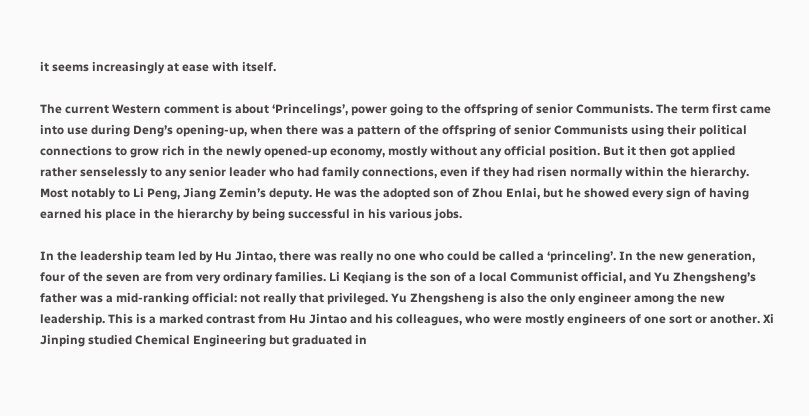it seems increasingly at ease with itself.

The current Western comment is about ‘Princelings’, power going to the offspring of senior Communists. The term first came into use during Deng’s opening-up, when there was a pattern of the offspring of senior Communists using their political connections to grow rich in the newly opened-up economy, mostly without any official position. But it then got applied rather senselessly to any senior leader who had family connections, even if they had risen normally within the hierarchy. Most notably to Li Peng, Jiang Zemin’s deputy. He was the adopted son of Zhou Enlai, but he showed every sign of having earned his place in the hierarchy by being successful in his various jobs.

In the leadership team led by Hu Jintao, there was really no one who could be called a ‘princeling’. In the new generation, four of the seven are from very ordinary families. Li Keqiang is the son of a local Communist official, and Yu Zhengsheng’s father was a mid-ranking official: not really that privileged. Yu Zhengsheng is also the only engineer among the new leadership. This is a marked contrast from Hu Jintao and his colleagues, who were mostly engineers of one sort or another. Xi Jinping studied Chemical Engineering but graduated in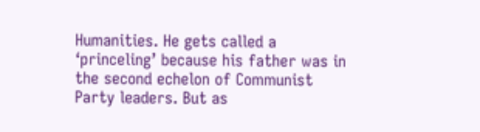Humanities. He gets called a ‘princeling’ because his father was in the second echelon of Communist Party leaders. But as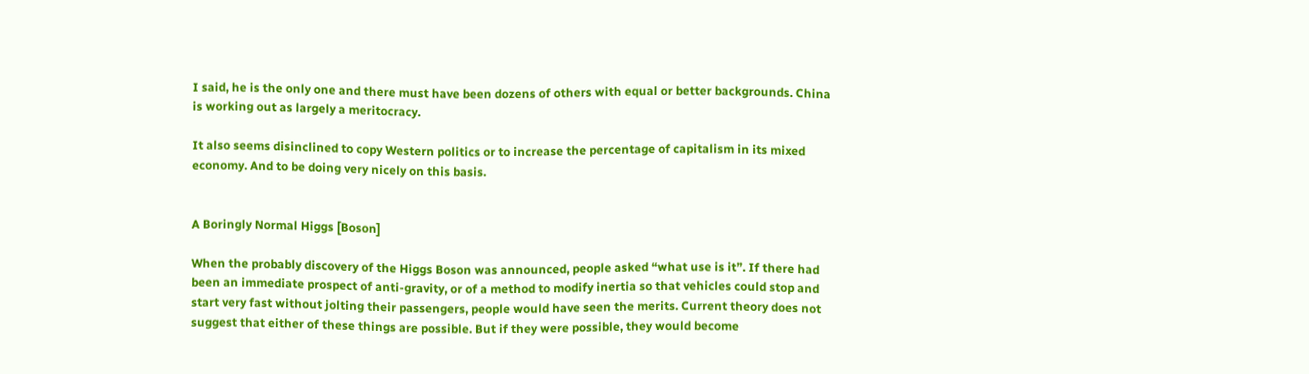I said, he is the only one and there must have been dozens of others with equal or better backgrounds. China is working out as largely a meritocracy.

It also seems disinclined to copy Western politics or to increase the percentage of capitalism in its mixed economy. And to be doing very nicely on this basis.


A Boringly Normal Higgs [Boson]

When the probably discovery of the Higgs Boson was announced, people asked “what use is it”. If there had been an immediate prospect of anti-gravity, or of a method to modify inertia so that vehicles could stop and start very fast without jolting their passengers, people would have seen the merits. Current theory does not suggest that either of these things are possible. But if they were possible, they would become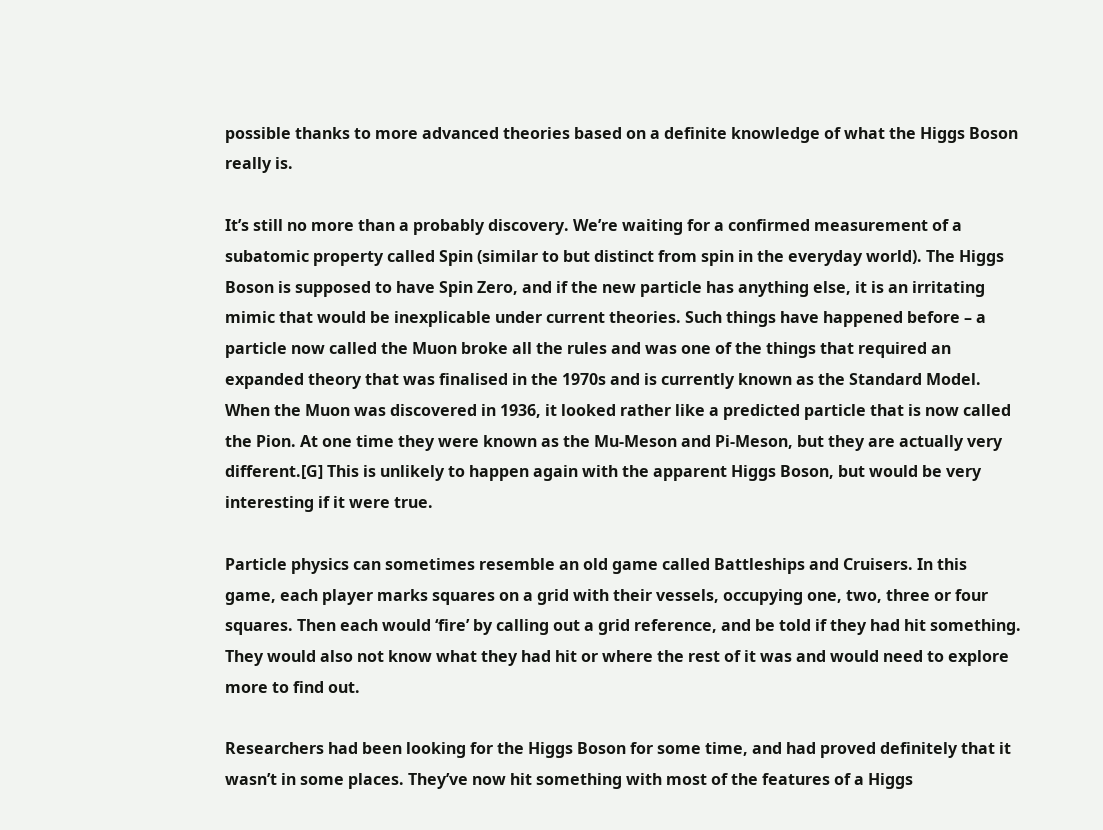possible thanks to more advanced theories based on a definite knowledge of what the Higgs Boson really is.

It’s still no more than a probably discovery. We’re waiting for a confirmed measurement of a subatomic property called Spin (similar to but distinct from spin in the everyday world). The Higgs Boson is supposed to have Spin Zero, and if the new particle has anything else, it is an irritating mimic that would be inexplicable under current theories. Such things have happened before – a particle now called the Muon broke all the rules and was one of the things that required an expanded theory that was finalised in the 1970s and is currently known as the Standard Model. When the Muon was discovered in 1936, it looked rather like a predicted particle that is now called the Pion. At one time they were known as the Mu-Meson and Pi-Meson, but they are actually very different.[G] This is unlikely to happen again with the apparent Higgs Boson, but would be very interesting if it were true.

Particle physics can sometimes resemble an old game called Battleships and Cruisers. In this game, each player marks squares on a grid with their vessels, occupying one, two, three or four squares. Then each would ‘fire’ by calling out a grid reference, and be told if they had hit something. They would also not know what they had hit or where the rest of it was and would need to explore more to find out.

Researchers had been looking for the Higgs Boson for some time, and had proved definitely that it wasn’t in some places. They’ve now hit something with most of the features of a Higgs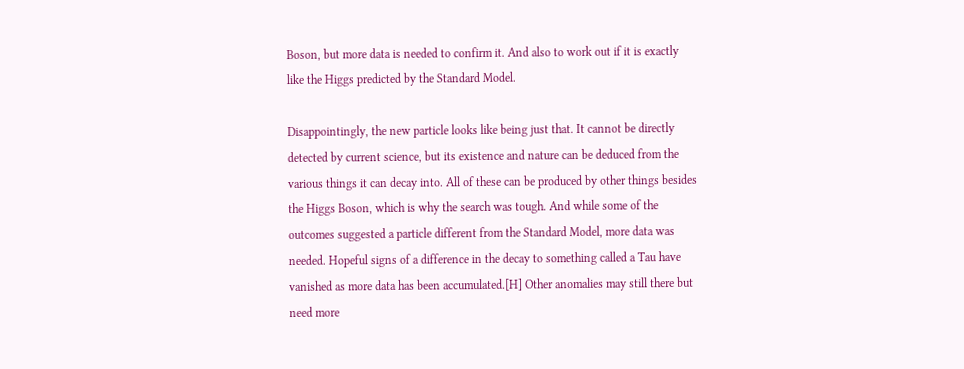Boson, but more data is needed to confirm it. And also to work out if it is exactly like the Higgs predicted by the Standard Model.

Disappointingly, the new particle looks like being just that. It cannot be directly detected by current science, but its existence and nature can be deduced from the various things it can decay into. All of these can be produced by other things besides the Higgs Boson, which is why the search was tough. And while some of the outcomes suggested a particle different from the Standard Model, more data was needed. Hopeful signs of a difference in the decay to something called a Tau have vanished as more data has been accumulated.[H] Other anomalies may still there but need more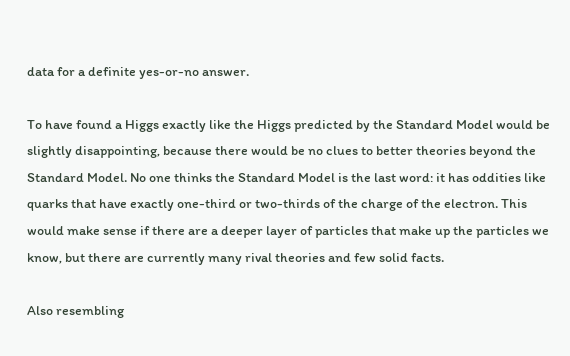data for a definite yes-or-no answer.

To have found a Higgs exactly like the Higgs predicted by the Standard Model would be slightly disappointing, because there would be no clues to better theories beyond the Standard Model. No one thinks the Standard Model is the last word: it has oddities like quarks that have exactly one-third or two-thirds of the charge of the electron. This would make sense if there are a deeper layer of particles that make up the particles we know, but there are currently many rival theories and few solid facts.

Also resembling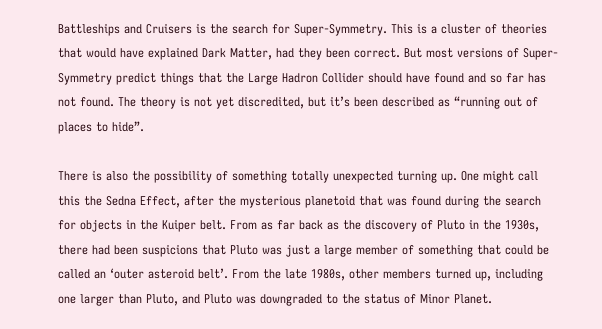Battleships and Cruisers is the search for Super-Symmetry. This is a cluster of theories that would have explained Dark Matter, had they been correct. But most versions of Super-Symmetry predict things that the Large Hadron Collider should have found and so far has not found. The theory is not yet discredited, but it’s been described as “running out of places to hide”.

There is also the possibility of something totally unexpected turning up. One might call this the Sedna Effect, after the mysterious planetoid that was found during the search for objects in the Kuiper belt. From as far back as the discovery of Pluto in the 1930s, there had been suspicions that Pluto was just a large member of something that could be called an ‘outer asteroid belt’. From the late 1980s, other members turned up, including one larger than Pluto, and Pluto was downgraded to the status of Minor Planet.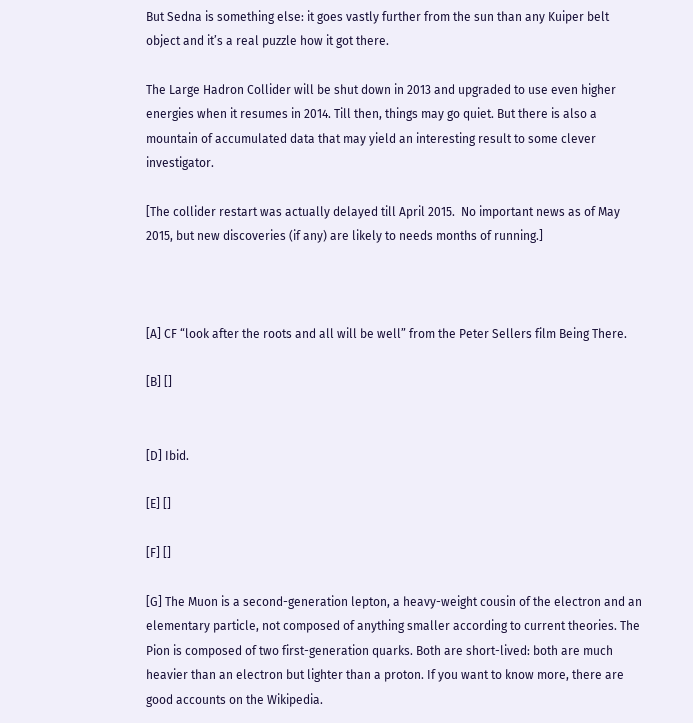But Sedna is something else: it goes vastly further from the sun than any Kuiper belt object and it’s a real puzzle how it got there.

The Large Hadron Collider will be shut down in 2013 and upgraded to use even higher energies when it resumes in 2014. Till then, things may go quiet. But there is also a mountain of accumulated data that may yield an interesting result to some clever investigator.

[The collider restart was actually delayed till April 2015.  No important news as of May 2015, but new discoveries (if any) are likely to needs months of running.]



[A] CF “look after the roots and all will be well” from the Peter Sellers film Being There.

[B] []


[D] Ibid.

[E] []

[F] []

[G] The Muon is a second-generation lepton, a heavy-weight cousin of the electron and an elementary particle, not composed of anything smaller according to current theories. The Pion is composed of two first-generation quarks. Both are short-lived: both are much heavier than an electron but lighter than a proton. If you want to know more, there are good accounts on the Wikipedia.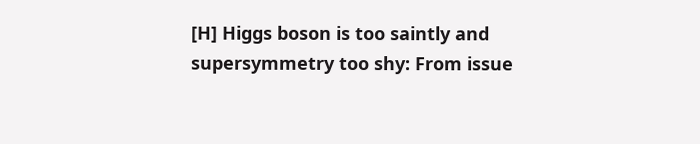[H] Higgs boson is too saintly and supersymmetry too shy: From issue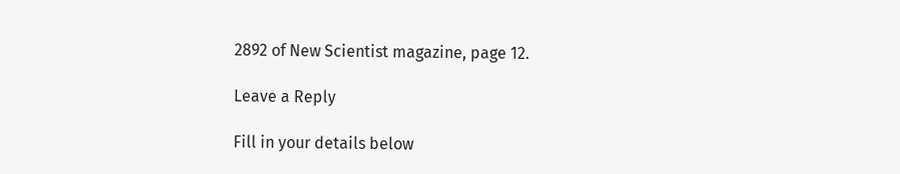2892 of New Scientist magazine, page 12.

Leave a Reply

Fill in your details below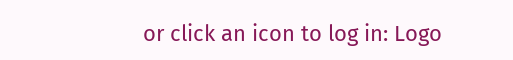or click an icon to log in: Logo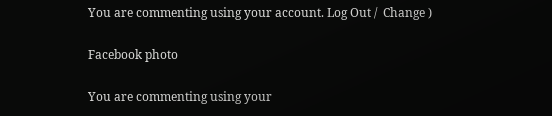You are commenting using your account. Log Out /  Change )

Facebook photo

You are commenting using your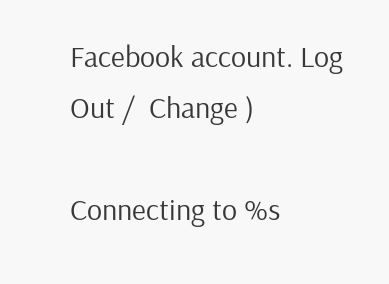Facebook account. Log Out /  Change )

Connecting to %s